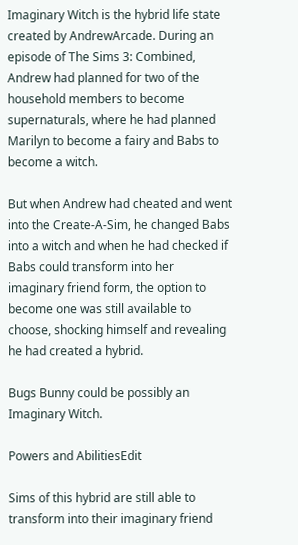Imaginary Witch is the hybrid life state created by AndrewArcade. During an episode of The Sims 3: Combined, Andrew had planned for two of the household members to become supernaturals, where he had planned Marilyn to become a fairy and Babs to become a witch.

But when Andrew had cheated and went into the Create-A-Sim, he changed Babs into a witch and when he had checked if Babs could transform into her imaginary friend form, the option to become one was still available to choose, shocking himself and revealing he had created a hybrid.

Bugs Bunny could be possibly an Imaginary Witch.

Powers and AbilitiesEdit

Sims of this hybrid are still able to transform into their imaginary friend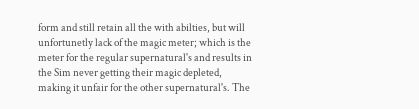form and still retain all the with abilties, but will unfortunetly lack of the magic meter; which is the meter for the regular supernatural's and results in the Sim never getting their magic depleted, making it unfair for the other supernatural's. The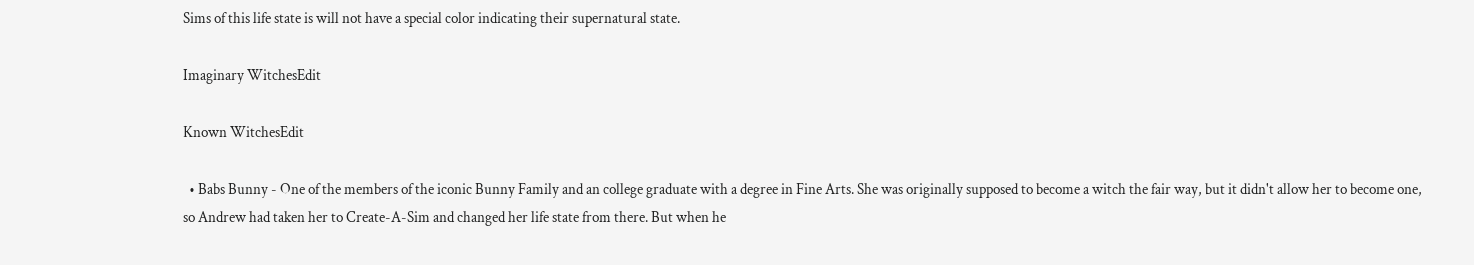Sims of this life state is will not have a special color indicating their supernatural state.

Imaginary WitchesEdit

Known WitchesEdit

  • Babs Bunny - One of the members of the iconic Bunny Family and an college graduate with a degree in Fine Arts. She was originally supposed to become a witch the fair way, but it didn't allow her to become one, so Andrew had taken her to Create-A-Sim and changed her life state from there. But when he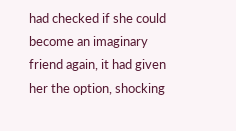had checked if she could become an imaginary friend again, it had given her the option, shocking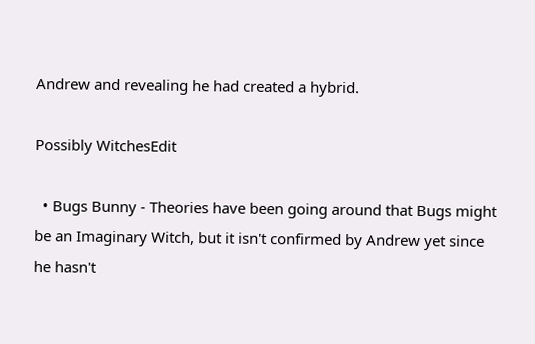Andrew and revealing he had created a hybrid.

Possibly WitchesEdit

  • Bugs Bunny - Theories have been going around that Bugs might be an Imaginary Witch, but it isn't confirmed by Andrew yet since he hasn't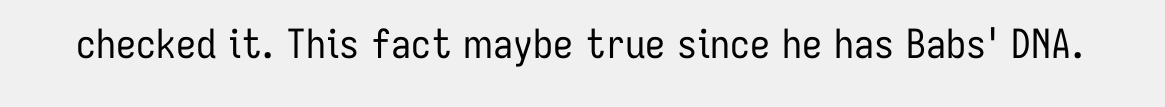checked it. This fact maybe true since he has Babs' DNA.